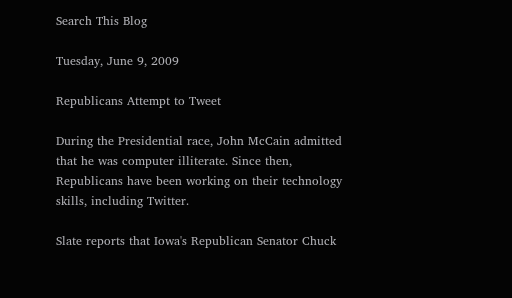Search This Blog

Tuesday, June 9, 2009

Republicans Attempt to Tweet

During the Presidential race, John McCain admitted that he was computer illiterate. Since then, Republicans have been working on their technology skills, including Twitter.

Slate reports that Iowa's Republican Senator Chuck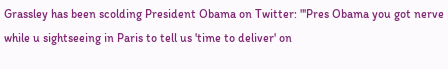Grassley has been scolding President Obama on Twitter: "'Pres Obama you got nerve while u sightseeing in Paris to tell us 'time to deliver' on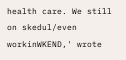health care. We still on skedul/even workinWKEND,' wrote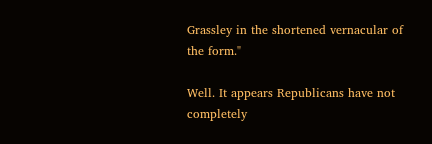Grassley in the shortened vernacular of the form."

Well. It appears Republicans have not completely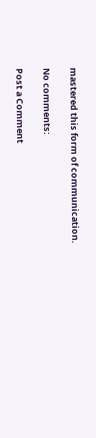mastered this form of communication.

No comments:

Post a Comment